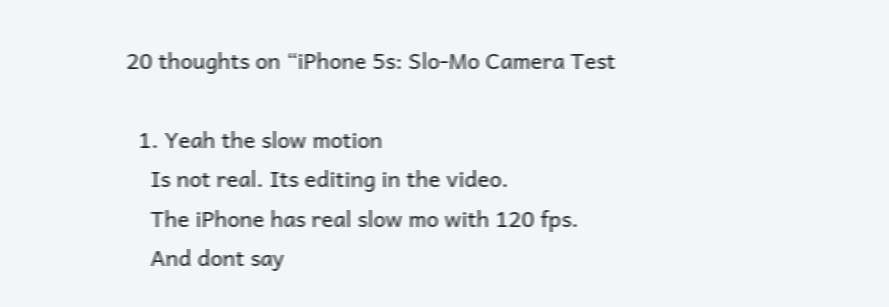20 thoughts on “iPhone 5s: Slo-Mo Camera Test

  1. Yeah the slow motion
    Is not real. Its editing in the video.
    The iPhone has real slow mo with 120 fps.
    And dont say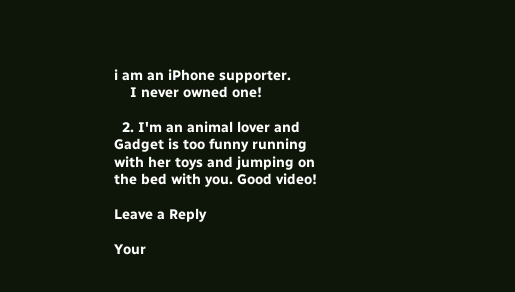i am an iPhone supporter.
    I never owned one!

  2. I'm an animal lover and Gadget is too funny running with her toys and jumping on the bed with you. Good video!

Leave a Reply

Your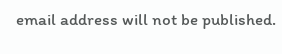email address will not be published.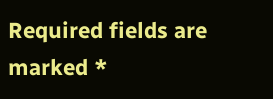Required fields are marked *